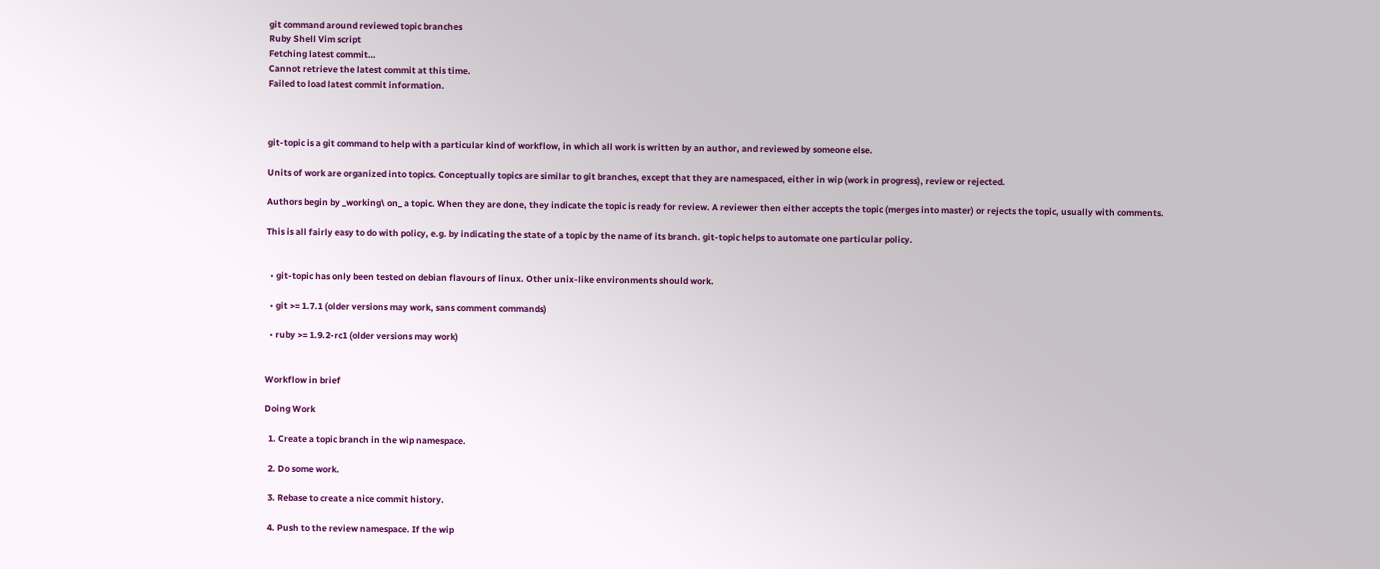git command around reviewed topic branches
Ruby Shell Vim script
Fetching latest commit…
Cannot retrieve the latest commit at this time.
Failed to load latest commit information.



git-topic is a git command to help with a particular kind of workflow, in which all work is written by an author, and reviewed by someone else.

Units of work are organized into topics. Conceptually topics are similar to git branches, except that they are namespaced, either in wip (work in progress), review or rejected.

Authors begin by _working\ on_ a topic. When they are done, they indicate the topic is ready for review. A reviewer then either accepts the topic (merges into master) or rejects the topic, usually with comments.

This is all fairly easy to do with policy, e.g. by indicating the state of a topic by the name of its branch. git-topic helps to automate one particular policy.


  • git-topic has only been tested on debian flavours of linux. Other unix-like environments should work.

  • git >= 1.7.1 (older versions may work, sans comment commands)

  • ruby >= 1.9.2-rc1 (older versions may work)


Workflow in brief

Doing Work

  1. Create a topic branch in the wip namespace.

  2. Do some work.

  3. Rebase to create a nice commit history.

  4. Push to the review namespace. If the wip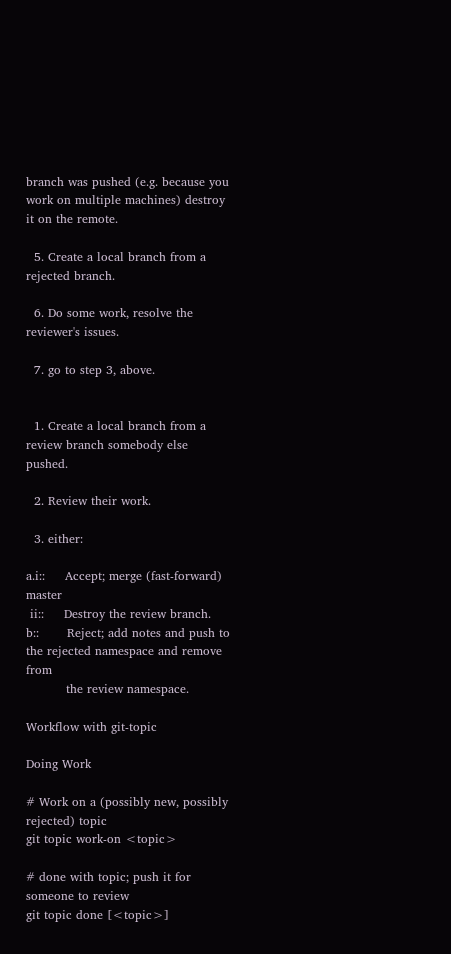branch was pushed (e.g. because you work on multiple machines) destroy it on the remote.

  5. Create a local branch from a rejected branch.

  6. Do some work, resolve the reviewer's issues.

  7. go to step 3, above.


  1. Create a local branch from a review branch somebody else pushed.

  2. Review their work.

  3. either:

a.i::     Accept; merge (fast-forward) master
 ii::     Destroy the review branch.
b::       Reject; add notes and push to the rejected namespace and remove from
          the review namespace.

Workflow with git-topic

Doing Work

# Work on a (possibly new, possibly rejected) topic
git topic work-on <topic>

# done with topic; push it for someone to review
git topic done [<topic>]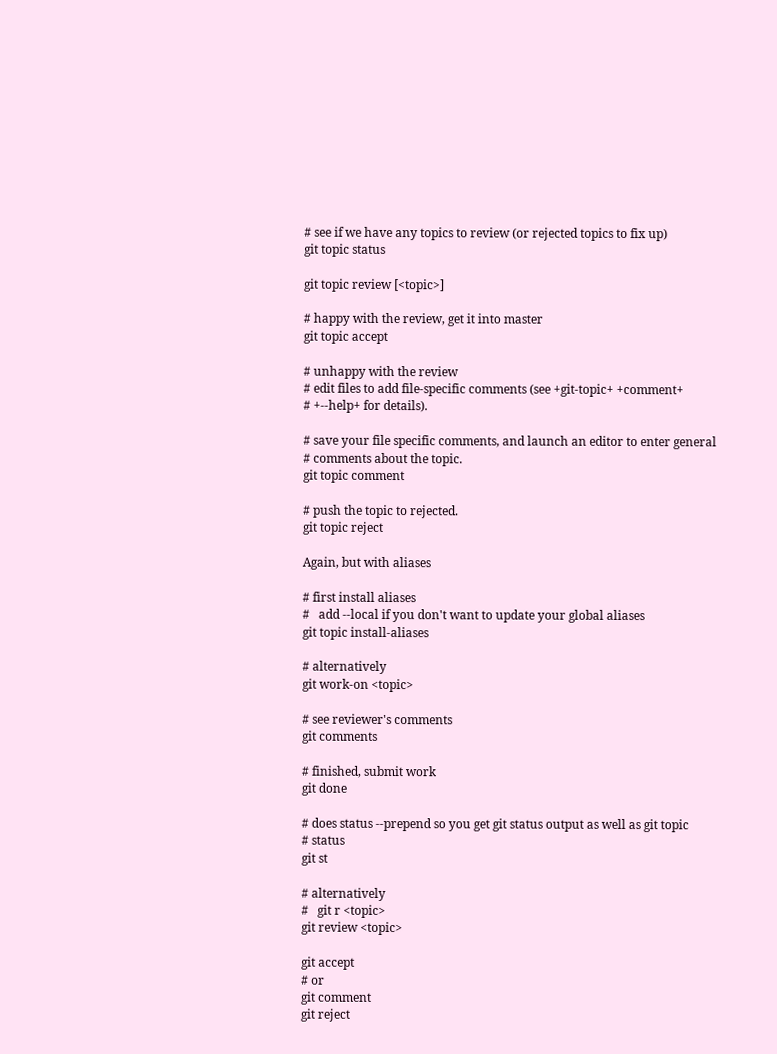# see if we have any topics to review (or rejected topics to fix up)
git topic status

git topic review [<topic>]

# happy with the review, get it into master
git topic accept

# unhappy with the review
# edit files to add file-specific comments (see +git-topic+ +comment+
# +--help+ for details).

# save your file specific comments, and launch an editor to enter general
# comments about the topic.
git topic comment

# push the topic to rejected.
git topic reject

Again, but with aliases

# first install aliases
#   add --local if you don't want to update your global aliases
git topic install-aliases

# alternatively
git work-on <topic>

# see reviewer's comments
git comments

# finished, submit work
git done

# does status --prepend so you get git status output as well as git topic
# status
git st

# alternatively
#   git r <topic>
git review <topic>

git accept
# or
git comment
git reject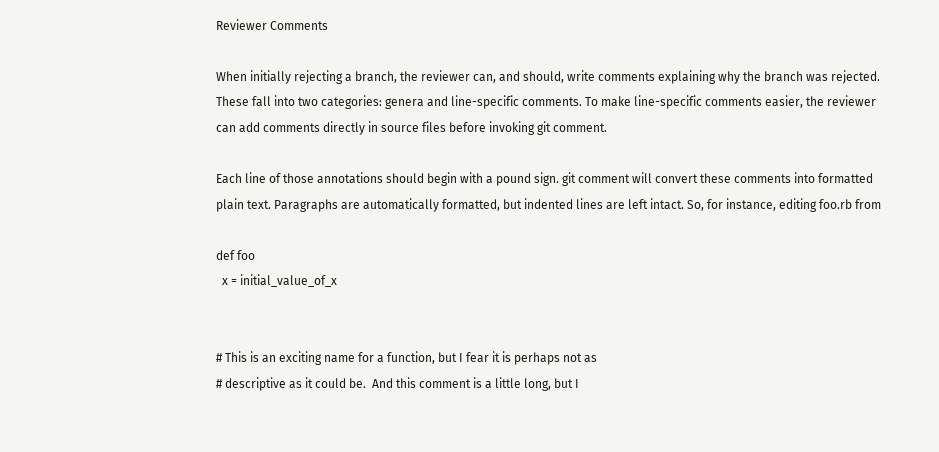Reviewer Comments

When initially rejecting a branch, the reviewer can, and should, write comments explaining why the branch was rejected. These fall into two categories: genera and line-specific comments. To make line-specific comments easier, the reviewer can add comments directly in source files before invoking git comment.

Each line of those annotations should begin with a pound sign. git comment will convert these comments into formatted plain text. Paragraphs are automatically formatted, but indented lines are left intact. So, for instance, editing foo.rb from

def foo
  x = initial_value_of_x


# This is an exciting name for a function, but I fear it is perhaps not as
# descriptive as it could be.  And this comment is a little long, but I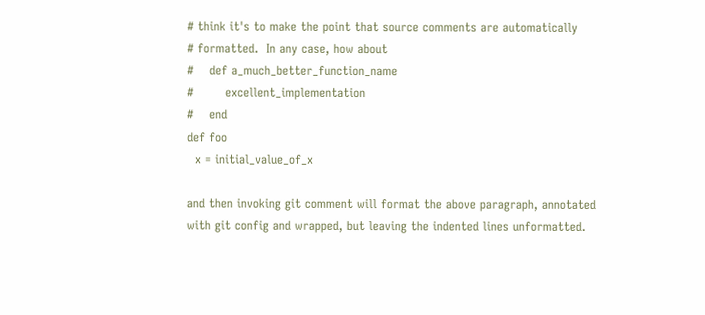# think it's to make the point that source comments are automatically
# formatted.  In any case, how about
#    def a_much_better_function_name
#        excellent_implementation
#    end
def foo
  x = initial_value_of_x

and then invoking git comment will format the above paragraph, annotated with git config and wrapped, but leaving the indented lines unformatted.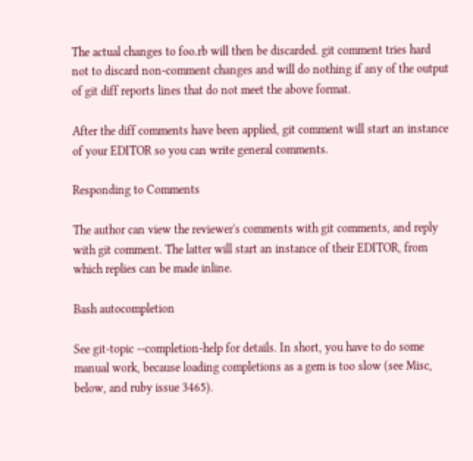The actual changes to foo.rb will then be discarded. git comment tries hard not to discard non-comment changes and will do nothing if any of the output of git diff reports lines that do not meet the above format.

After the diff comments have been applied, git comment will start an instance of your EDITOR so you can write general comments.

Responding to Comments

The author can view the reviewer's comments with git comments, and reply with git comment. The latter will start an instance of their EDITOR, from which replies can be made inline.

Bash autocompletion

See git-topic --completion-help for details. In short, you have to do some manual work, because loading completions as a gem is too slow (see Misc, below, and ruby issue 3465).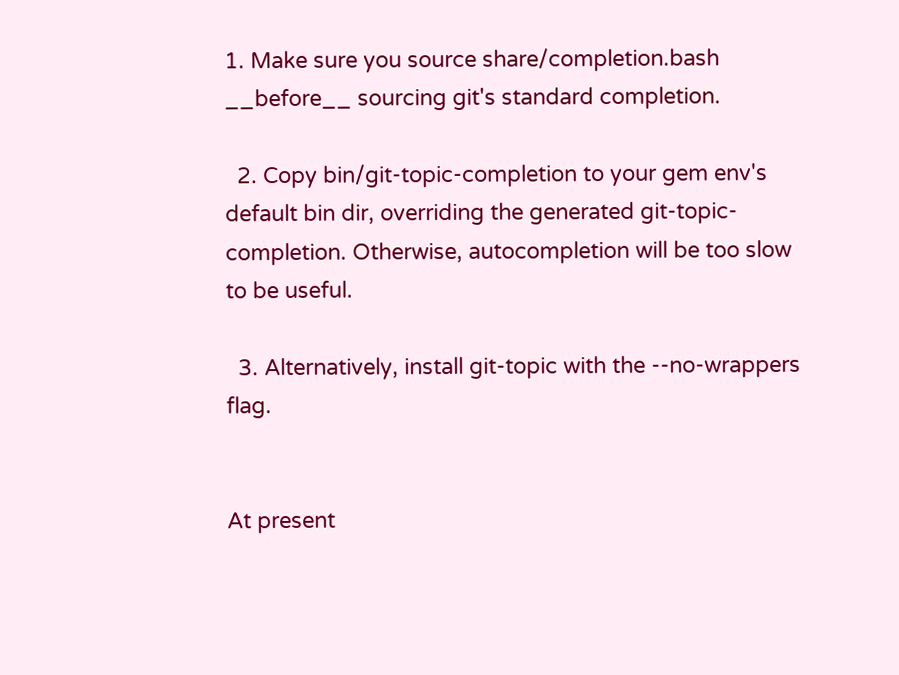1. Make sure you source share/completion.bash __before__ sourcing git's standard completion.

  2. Copy bin/git-topic-completion to your gem env's default bin dir, overriding the generated git-topic-completion. Otherwise, autocompletion will be too slow to be useful.

  3. Alternatively, install git-topic with the --no-wrappers flag.


At present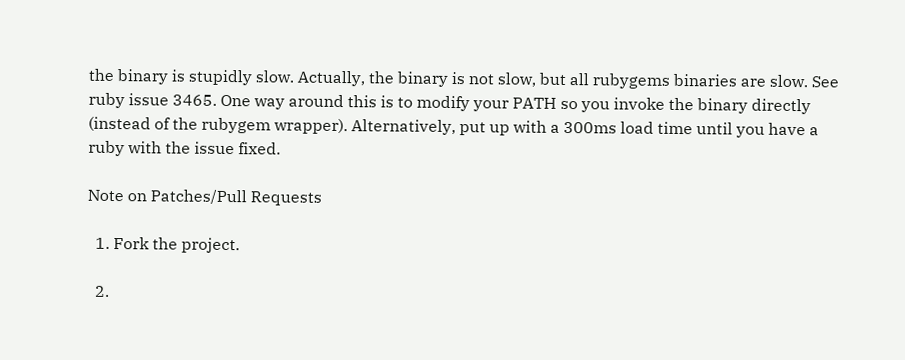the binary is stupidly slow. Actually, the binary is not slow, but all rubygems binaries are slow. See ruby issue 3465. One way around this is to modify your PATH so you invoke the binary directly (instead of the rubygem wrapper). Alternatively, put up with a 300ms load time until you have a ruby with the issue fixed.

Note on Patches/Pull Requests

  1. Fork the project.

  2.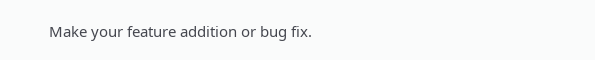Make your feature addition or bug fix.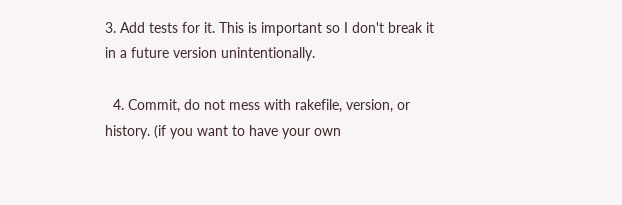3. Add tests for it. This is important so I don't break it in a future version unintentionally.

  4. Commit, do not mess with rakefile, version, or history. (if you want to have your own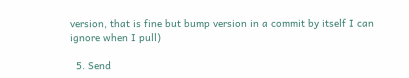version, that is fine but bump version in a commit by itself I can ignore when I pull)

  5. Send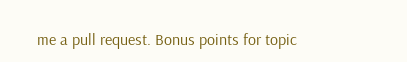me a pull request. Bonus points for topic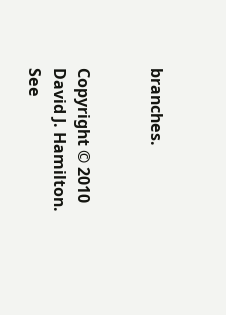branches.


Copyright © 2010 David J. Hamilton. See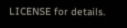LICENSE for details.